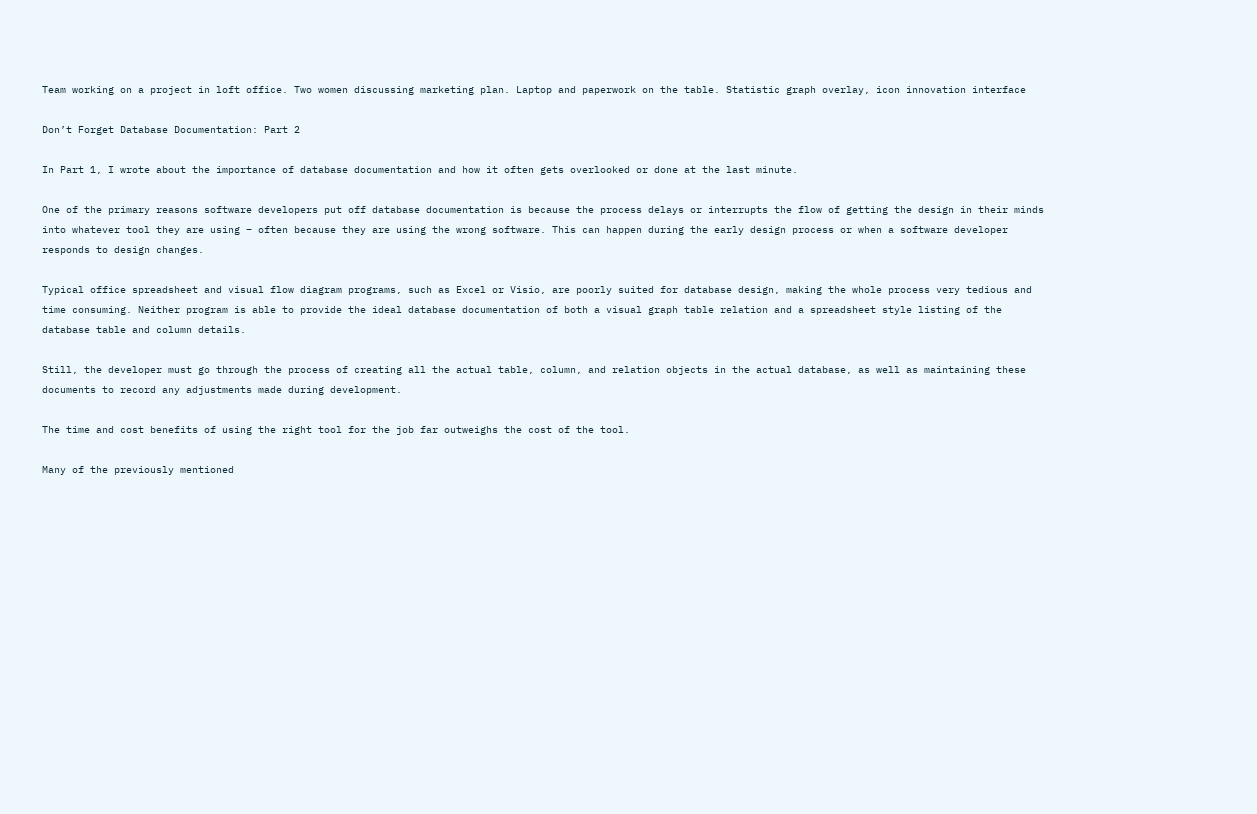Team working on a project in loft office. Two women discussing marketing plan. Laptop and paperwork on the table. Statistic graph overlay, icon innovation interface

Don’t Forget Database Documentation: Part 2

In Part 1, I wrote about the importance of database documentation and how it often gets overlooked or done at the last minute.

One of the primary reasons software developers put off database documentation is because the process delays or interrupts the flow of getting the design in their minds into whatever tool they are using – often because they are using the wrong software. This can happen during the early design process or when a software developer responds to design changes.

Typical office spreadsheet and visual flow diagram programs, such as Excel or Visio, are poorly suited for database design, making the whole process very tedious and time consuming. Neither program is able to provide the ideal database documentation of both a visual graph table relation and a spreadsheet style listing of the database table and column details.

Still, the developer must go through the process of creating all the actual table, column, and relation objects in the actual database, as well as maintaining these documents to record any adjustments made during development.

The time and cost benefits of using the right tool for the job far outweighs the cost of the tool.

Many of the previously mentioned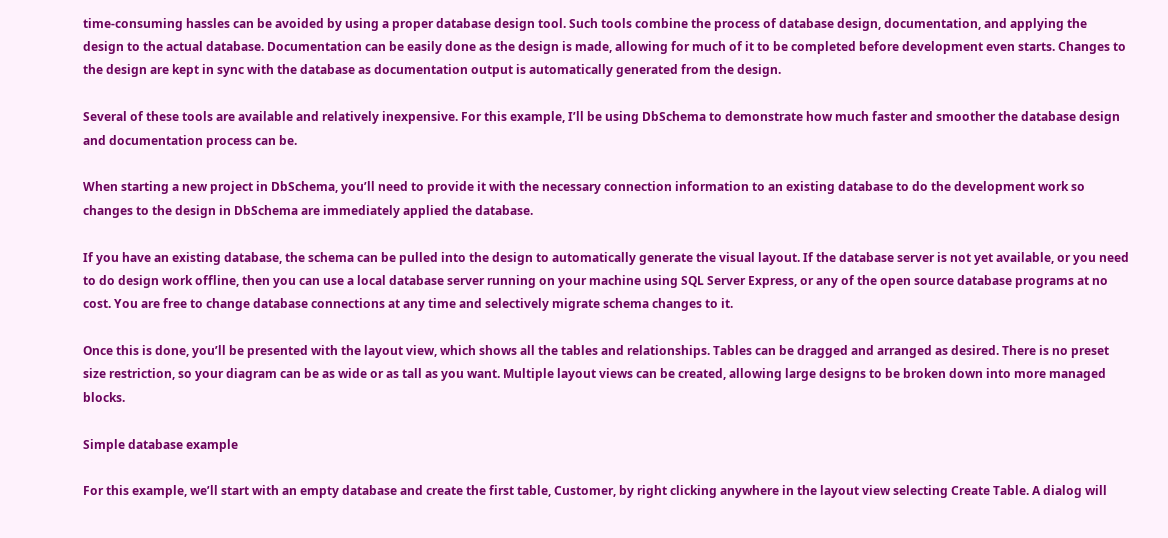time-consuming hassles can be avoided by using a proper database design tool. Such tools combine the process of database design, documentation, and applying the design to the actual database. Documentation can be easily done as the design is made, allowing for much of it to be completed before development even starts. Changes to the design are kept in sync with the database as documentation output is automatically generated from the design.

Several of these tools are available and relatively inexpensive. For this example, I’ll be using DbSchema to demonstrate how much faster and smoother the database design and documentation process can be.

When starting a new project in DbSchema, you’ll need to provide it with the necessary connection information to an existing database to do the development work so changes to the design in DbSchema are immediately applied the database.

If you have an existing database, the schema can be pulled into the design to automatically generate the visual layout. If the database server is not yet available, or you need to do design work offline, then you can use a local database server running on your machine using SQL Server Express, or any of the open source database programs at no cost. You are free to change database connections at any time and selectively migrate schema changes to it.

Once this is done, you’ll be presented with the layout view, which shows all the tables and relationships. Tables can be dragged and arranged as desired. There is no preset size restriction, so your diagram can be as wide or as tall as you want. Multiple layout views can be created, allowing large designs to be broken down into more managed blocks.

Simple database example

For this example, we’ll start with an empty database and create the first table, Customer, by right clicking anywhere in the layout view selecting Create Table. A dialog will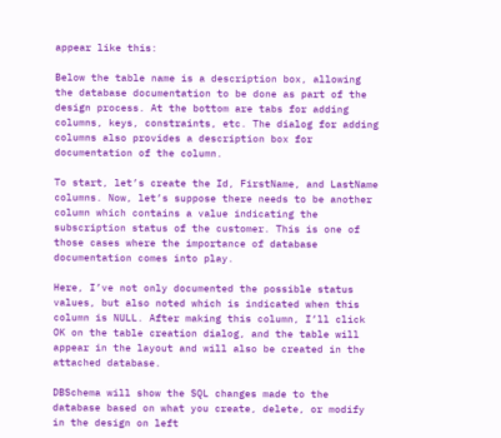appear like this:

Below the table name is a description box, allowing the database documentation to be done as part of the design process. At the bottom are tabs for adding columns, keys, constraints, etc. The dialog for adding columns also provides a description box for documentation of the column.

To start, let’s create the Id, FirstName, and LastName columns. Now, let’s suppose there needs to be another column which contains a value indicating the subscription status of the customer. This is one of those cases where the importance of database documentation comes into play.

Here, I’ve not only documented the possible status values, but also noted which is indicated when this column is NULL. After making this column, I’ll click OK on the table creation dialog, and the table will appear in the layout and will also be created in the attached database.

DBSchema will show the SQL changes made to the database based on what you create, delete, or modify in the design on left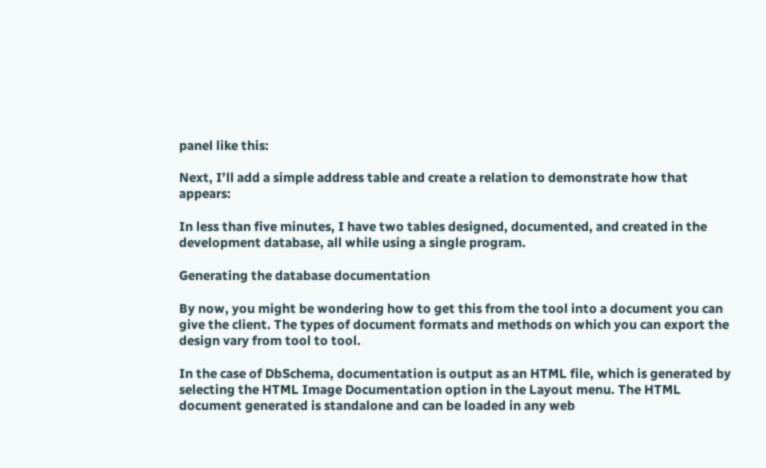panel like this:

Next, I’ll add a simple address table and create a relation to demonstrate how that appears:

In less than five minutes, I have two tables designed, documented, and created in the development database, all while using a single program.

Generating the database documentation

By now, you might be wondering how to get this from the tool into a document you can give the client. The types of document formats and methods on which you can export the design vary from tool to tool.

In the case of DbSchema, documentation is output as an HTML file, which is generated by selecting the HTML Image Documentation option in the Layout menu. The HTML document generated is standalone and can be loaded in any web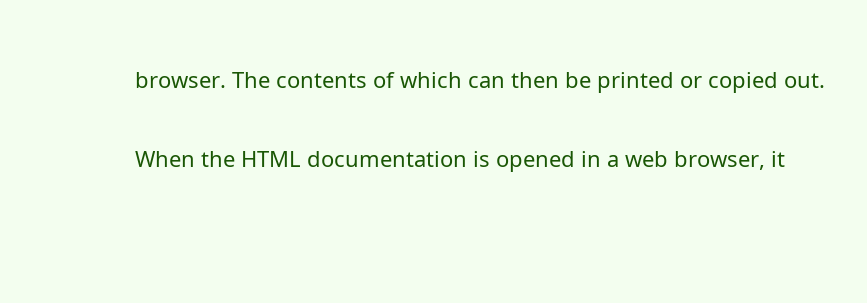browser. The contents of which can then be printed or copied out.

When the HTML documentation is opened in a web browser, it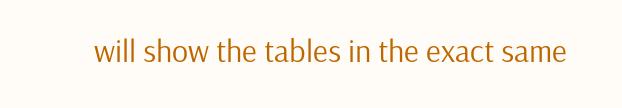will show the tables in the exact same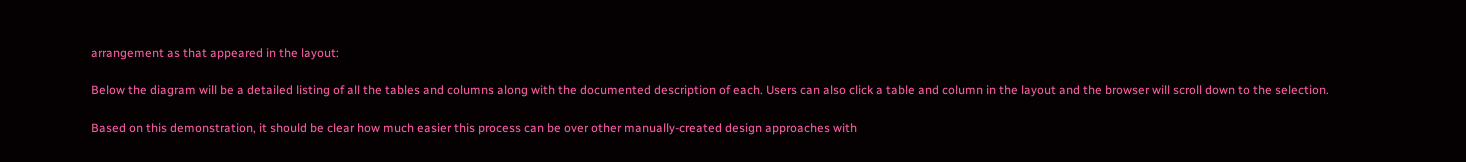arrangement as that appeared in the layout:

Below the diagram will be a detailed listing of all the tables and columns along with the documented description of each. Users can also click a table and column in the layout and the browser will scroll down to the selection.

Based on this demonstration, it should be clear how much easier this process can be over other manually-created design approaches with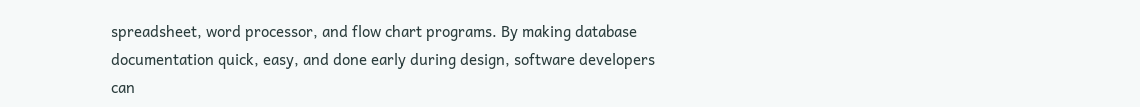spreadsheet, word processor, and flow chart programs. By making database documentation quick, easy, and done early during design, software developers can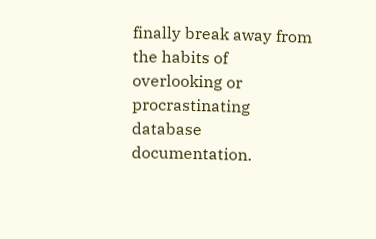finally break away from the habits of overlooking or procrastinating database documentation.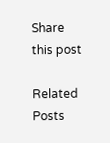Share this post

Related Posts